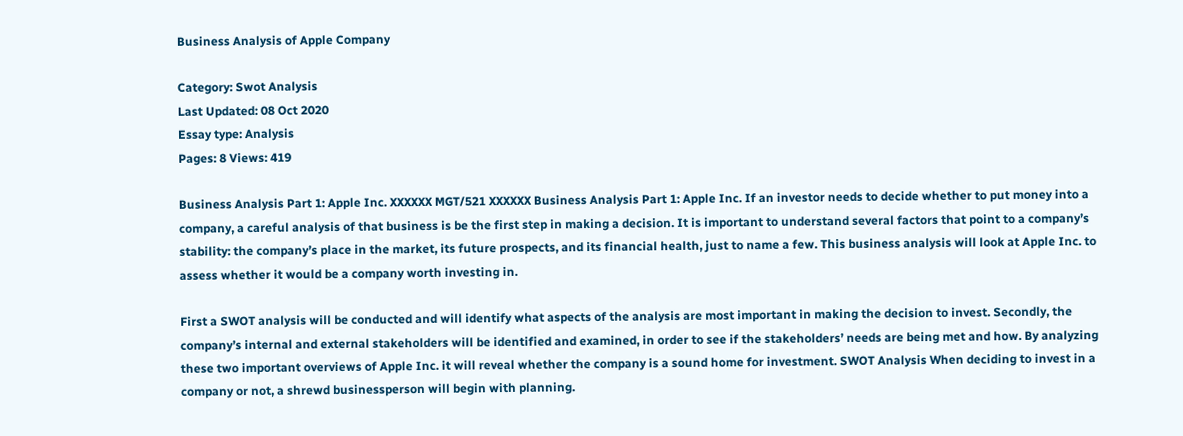Business Analysis of Apple Company

Category: Swot Analysis
Last Updated: 08 Oct 2020
Essay type: Analysis
Pages: 8 Views: 419

Business Analysis Part 1: Apple Inc. XXXXXX MGT/521 XXXXXX Business Analysis Part 1: Apple Inc. If an investor needs to decide whether to put money into a company, a careful analysis of that business is be the first step in making a decision. It is important to understand several factors that point to a company’s stability: the company’s place in the market, its future prospects, and its financial health, just to name a few. This business analysis will look at Apple Inc. to assess whether it would be a company worth investing in.

First a SWOT analysis will be conducted and will identify what aspects of the analysis are most important in making the decision to invest. Secondly, the company’s internal and external stakeholders will be identified and examined, in order to see if the stakeholders’ needs are being met and how. By analyzing these two important overviews of Apple Inc. it will reveal whether the company is a sound home for investment. SWOT Analysis When deciding to invest in a company or not, a shrewd businessperson will begin with planning.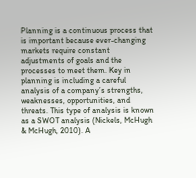Planning is a continuous process that is important because ever-changing markets require constant adjustments of goals and the processes to meet them. Key in planning is including a careful analysis of a company’s strengths, weaknesses, opportunities, and threats. This type of analysis is known as a SWOT analysis (Nickels, McHugh & McHugh, 2010). A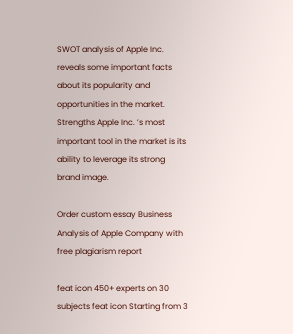SWOT analysis of Apple Inc. reveals some important facts about its popularity and opportunities in the market. Strengths Apple Inc. ’s most important tool in the market is its ability to leverage its strong brand image.

Order custom essay Business Analysis of Apple Company with free plagiarism report

feat icon 450+ experts on 30 subjects feat icon Starting from 3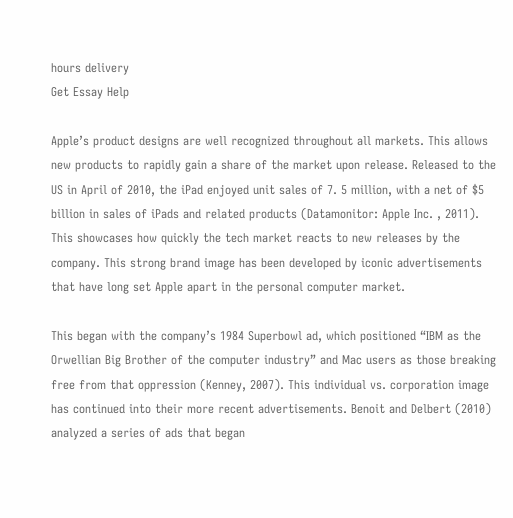hours delivery
Get Essay Help

Apple’s product designs are well recognized throughout all markets. This allows new products to rapidly gain a share of the market upon release. Released to the US in April of 2010, the iPad enjoyed unit sales of 7. 5 million, with a net of $5 billion in sales of iPads and related products (Datamonitor: Apple Inc. , 2011). This showcases how quickly the tech market reacts to new releases by the company. This strong brand image has been developed by iconic advertisements that have long set Apple apart in the personal computer market.

This began with the company’s 1984 Superbowl ad, which positioned “IBM as the Orwellian Big Brother of the computer industry” and Mac users as those breaking free from that oppression (Kenney, 2007). This individual vs. corporation image has continued into their more recent advertisements. Benoit and Delbert (2010) analyzed a series of ads that began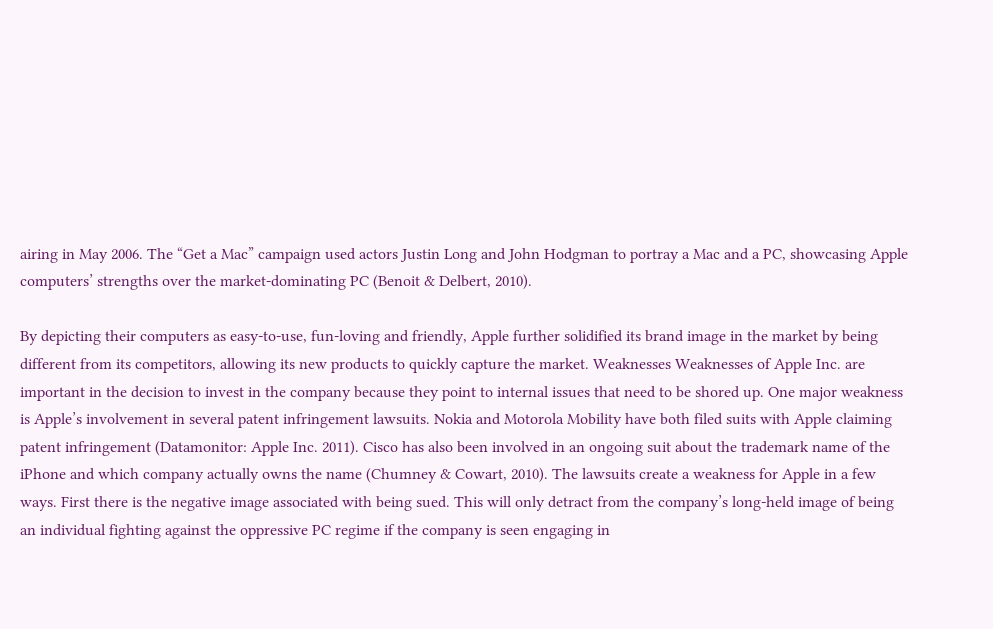airing in May 2006. The “Get a Mac” campaign used actors Justin Long and John Hodgman to portray a Mac and a PC, showcasing Apple computers’ strengths over the market-dominating PC (Benoit & Delbert, 2010).

By depicting their computers as easy-to-use, fun-loving and friendly, Apple further solidified its brand image in the market by being different from its competitors, allowing its new products to quickly capture the market. Weaknesses Weaknesses of Apple Inc. are important in the decision to invest in the company because they point to internal issues that need to be shored up. One major weakness is Apple’s involvement in several patent infringement lawsuits. Nokia and Motorola Mobility have both filed suits with Apple claiming patent infringement (Datamonitor: Apple Inc. 2011). Cisco has also been involved in an ongoing suit about the trademark name of the iPhone and which company actually owns the name (Chumney & Cowart, 2010). The lawsuits create a weakness for Apple in a few ways. First there is the negative image associated with being sued. This will only detract from the company’s long-held image of being an individual fighting against the oppressive PC regime if the company is seen engaging in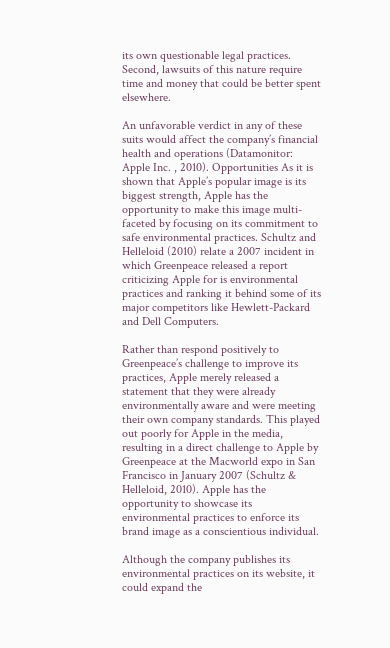its own questionable legal practices. Second, lawsuits of this nature require time and money that could be better spent elsewhere.

An unfavorable verdict in any of these suits would affect the company’s financial health and operations (Datamonitor: Apple Inc. , 2010). Opportunities As it is shown that Apple’s popular image is its biggest strength, Apple has the opportunity to make this image multi-faceted by focusing on its commitment to safe environmental practices. Schultz and Helleloid (2010) relate a 2007 incident in which Greenpeace released a report criticizing Apple for is environmental practices and ranking it behind some of its major competitors like Hewlett-Packard and Dell Computers.

Rather than respond positively to Greenpeace’s challenge to improve its practices, Apple merely released a statement that they were already environmentally aware and were meeting their own company standards. This played out poorly for Apple in the media, resulting in a direct challenge to Apple by Greenpeace at the Macworld expo in San Francisco in January 2007 (Schultz & Helleloid, 2010). Apple has the opportunity to showcase its environmental practices to enforce its brand image as a conscientious individual.

Although the company publishes its environmental practices on its website, it could expand the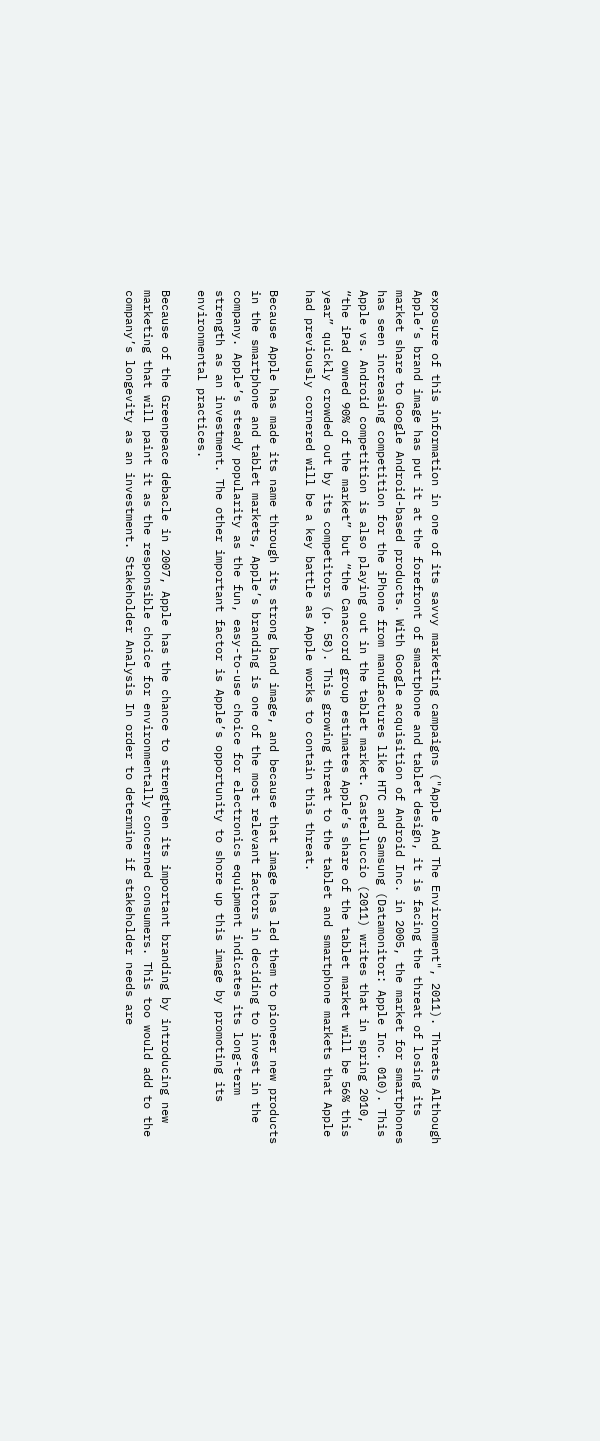exposure of this information in one of its savvy marketing campaigns ("Apple And The Environment", 2011). Threats Although Apple’s brand image has put it at the forefront of smartphone and tablet design, it is facing the threat of losing its market share to Google Android-based products. With Google acquisition of Android Inc. in 2005, the market for smartphones has seen increasing competition for the iPhone from manufactures like HTC and Samsung (Datamonitor: Apple Inc. 010). This Apple vs. Android competition is also playing out in the tablet market. Castelluccio (2011) writes that in spring 2010, “the iPad owned 90% of the market” but “the Canaccord group estimates Apple’s share of the tablet market will be 56% this year” quickly crowded out by its competitors (p. 58). This growing threat to the tablet and smartphone markets that Apple had previously cornered will be a key battle as Apple works to contain this threat.

Because Apple has made its name through its strong band image, and because that image has led them to pioneer new products in the smartphone and tablet markets, Apple’s branding is one of the most relevant factors in deciding to invest in the company. Apple’s steady popularity as the fun, easy-to-use choice for electronics equipment indicates its long-term strength as an investment. The other important factor is Apple’s opportunity to shore up this image by promoting its environmental practices.

Because of the Greenpeace debacle in 2007, Apple has the chance to strengthen its important branding by introducing new marketing that will paint it as the responsible choice for environmentally concerned consumers. This too would add to the company’s longevity as an investment. Stakeholder Analysis In order to determine if stakeholder needs are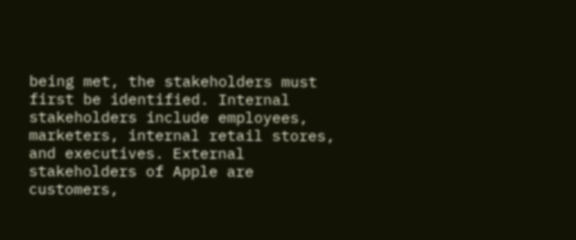being met, the stakeholders must first be identified. Internal stakeholders include employees, marketers, internal retail stores, and executives. External stakeholders of Apple are customers,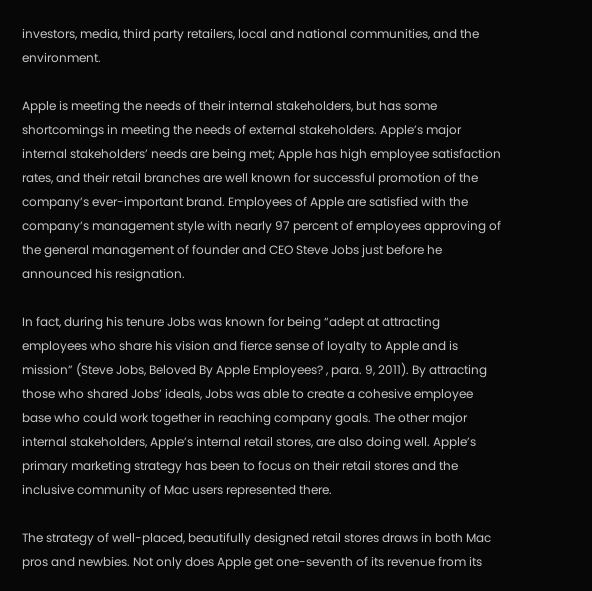investors, media, third party retailers, local and national communities, and the environment.

Apple is meeting the needs of their internal stakeholders, but has some shortcomings in meeting the needs of external stakeholders. Apple’s major internal stakeholders’ needs are being met; Apple has high employee satisfaction rates, and their retail branches are well known for successful promotion of the company’s ever-important brand. Employees of Apple are satisfied with the company’s management style with nearly 97 percent of employees approving of the general management of founder and CEO Steve Jobs just before he announced his resignation.

In fact, during his tenure Jobs was known for being “adept at attracting employees who share his vision and fierce sense of loyalty to Apple and is mission” (Steve Jobs, Beloved By Apple Employees? , para. 9, 2011). By attracting those who shared Jobs’ ideals, Jobs was able to create a cohesive employee base who could work together in reaching company goals. The other major internal stakeholders, Apple’s internal retail stores, are also doing well. Apple’s primary marketing strategy has been to focus on their retail stores and the inclusive community of Mac users represented there.

The strategy of well-placed, beautifully designed retail stores draws in both Mac pros and newbies. Not only does Apple get one-seventh of its revenue from its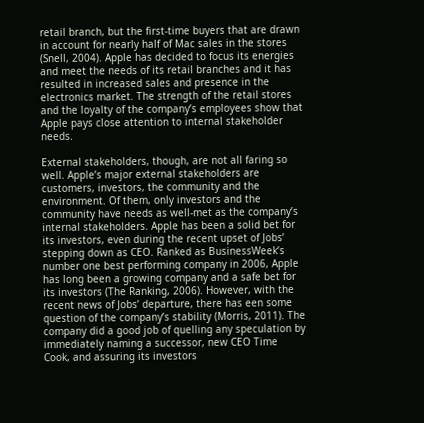retail branch, but the first-time buyers that are drawn in account for nearly half of Mac sales in the stores (Snell, 2004). Apple has decided to focus its energies and meet the needs of its retail branches and it has resulted in increased sales and presence in the electronics market. The strength of the retail stores and the loyalty of the company’s employees show that Apple pays close attention to internal stakeholder needs.

External stakeholders, though, are not all faring so well. Apple’s major external stakeholders are customers, investors, the community and the environment. Of them, only investors and the community have needs as well-met as the company’s internal stakeholders. Apple has been a solid bet for its investors, even during the recent upset of Jobs’ stepping down as CEO. Ranked as BusinessWeek’s number one best performing company in 2006, Apple has long been a growing company and a safe bet for its investors (The Ranking, 2006). However, with the recent news of Jobs’ departure, there has een some question of the company’s stability (Morris, 2011). The company did a good job of quelling any speculation by immediately naming a successor, new CEO Time Cook, and assuring its investors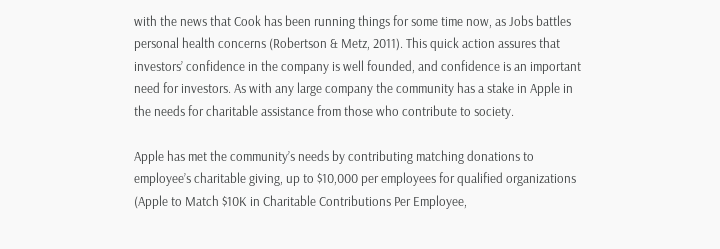with the news that Cook has been running things for some time now, as Jobs battles personal health concerns (Robertson & Metz, 2011). This quick action assures that investors’ confidence in the company is well founded, and confidence is an important need for investors. As with any large company the community has a stake in Apple in the needs for charitable assistance from those who contribute to society.

Apple has met the community’s needs by contributing matching donations to employee’s charitable giving, up to $10,000 per employees for qualified organizations (Apple to Match $10K in Charitable Contributions Per Employee,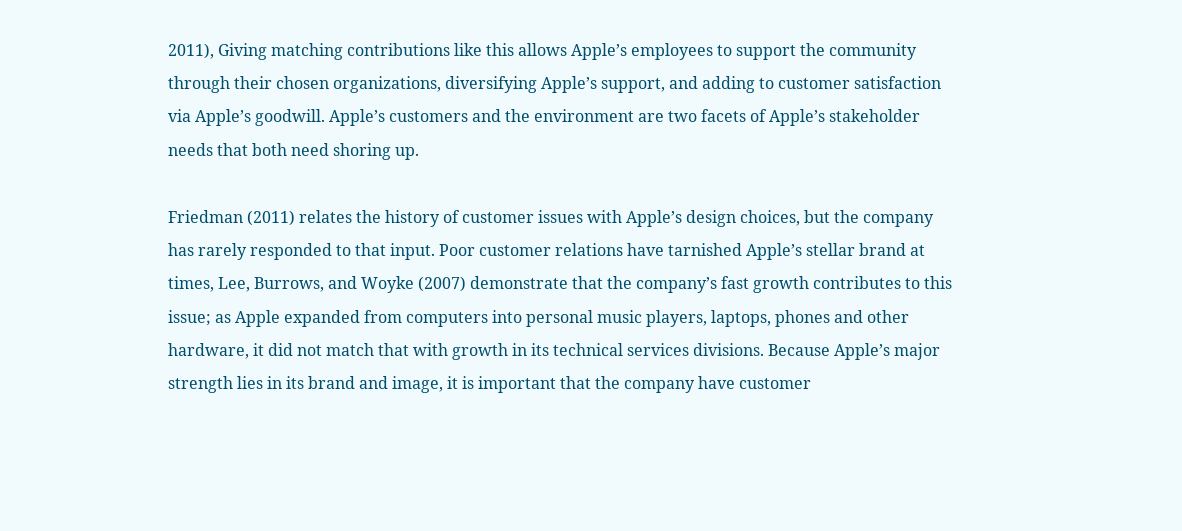2011), Giving matching contributions like this allows Apple’s employees to support the community through their chosen organizations, diversifying Apple’s support, and adding to customer satisfaction via Apple’s goodwill. Apple’s customers and the environment are two facets of Apple’s stakeholder needs that both need shoring up.

Friedman (2011) relates the history of customer issues with Apple’s design choices, but the company has rarely responded to that input. Poor customer relations have tarnished Apple’s stellar brand at times, Lee, Burrows, and Woyke (2007) demonstrate that the company’s fast growth contributes to this issue; as Apple expanded from computers into personal music players, laptops, phones and other hardware, it did not match that with growth in its technical services divisions. Because Apple’s major strength lies in its brand and image, it is important that the company have customer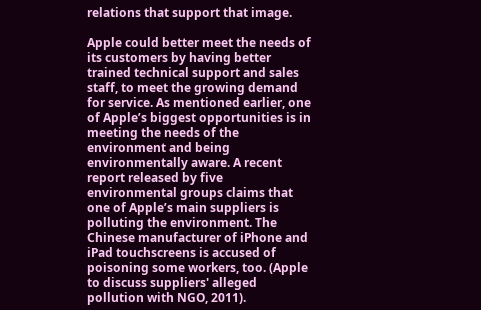relations that support that image.

Apple could better meet the needs of its customers by having better trained technical support and sales staff, to meet the growing demand for service. As mentioned earlier, one of Apple’s biggest opportunities is in meeting the needs of the environment and being environmentally aware. A recent report released by five environmental groups claims that one of Apple’s main suppliers is polluting the environment. The Chinese manufacturer of iPhone and iPad touchscreens is accused of poisoning some workers, too. (Apple to discuss suppliers' alleged pollution with NGO, 2011).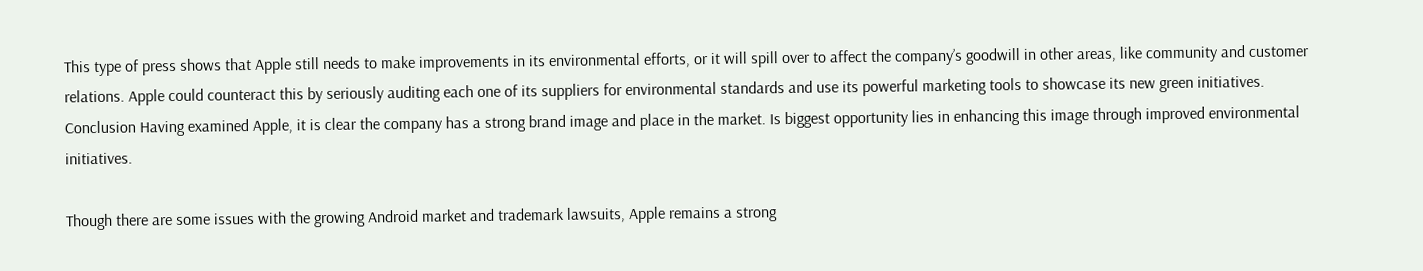This type of press shows that Apple still needs to make improvements in its environmental efforts, or it will spill over to affect the company’s goodwill in other areas, like community and customer relations. Apple could counteract this by seriously auditing each one of its suppliers for environmental standards and use its powerful marketing tools to showcase its new green initiatives. Conclusion Having examined Apple, it is clear the company has a strong brand image and place in the market. Is biggest opportunity lies in enhancing this image through improved environmental initiatives.

Though there are some issues with the growing Android market and trademark lawsuits, Apple remains a strong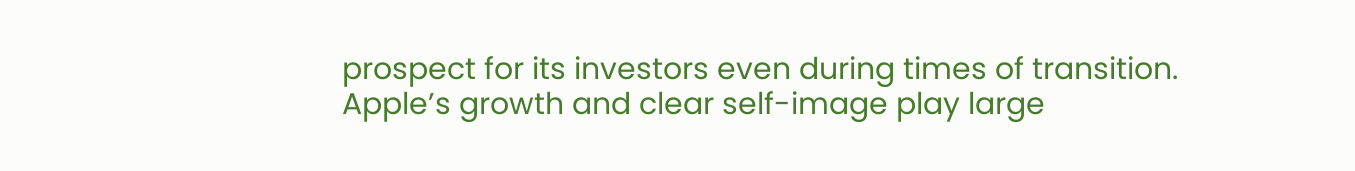prospect for its investors even during times of transition. Apple’s growth and clear self-image play large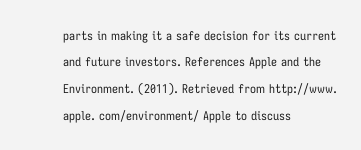parts in making it a safe decision for its current and future investors. References Apple and the Environment. (2011). Retrieved from http://www. apple. com/environment/ Apple to discuss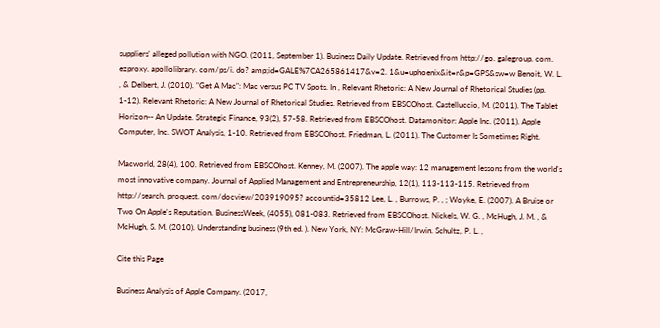suppliers' alleged pollution with NGO. (2011, September 1). Business Daily Update. Retrieved from http://go. galegroup. com. ezproxy. apollolibrary. com/ps/i. do? amp;id=GALE%7CA265861417&v=2. 1&u=uphoenix&it=r&p=GPS&sw=w Benoit, W. L. , & Delbert, J. (2010). "Get A Mac": Mac versus PC TV Spots. In , Relevant Rhetoric: A New Journal of Rhetorical Studies (pp. 1-12). Relevant Rhetoric: A New Journal of Rhetorical Studies. Retrieved from EBSCOhost. Castelluccio, M. (2011). The Tablet Horizon-- An Update. Strategic Finance, 93(2), 57-58. Retrieved from EBSCOhost. Datamonitor: Apple Inc. (2011). Apple Computer, Inc. SWOT Analysis, 1-10. Retrieved from EBSCOhost. Friedman, L. (2011). The Customer Is Sometimes Right.

Macworld, 28(4), 100. Retrieved from EBSCOhost. Kenney, M. (2007). The apple way: 12 management lessons from the world's most innovative company. Journal of Applied Management and Entrepreneurship, 12(1), 113-113-115. Retrieved from http://search. proquest. com/docview/203919095? accountid=35812 Lee, L. , Burrows, P. , ; Woyke, E. (2007). A Bruise or Two On Apple's Reputation. BusinessWeek, (4055), 081-083. Retrieved from EBSCOhost. Nickels, W. G. , McHugh, J. M. , & McHugh, S. M. (2010). Understanding business (9th ed. ). New York, NY: McGraw-Hill/Irwin. Schultz, P. L. ,

Cite this Page

Business Analysis of Apple Company. (2017,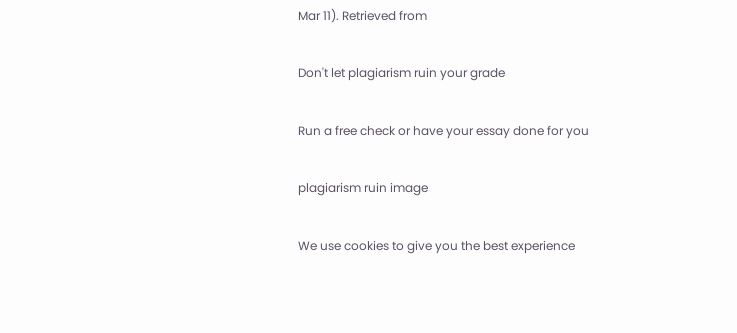Mar 11). Retrieved from

Don't let plagiarism ruin your grade

Run a free check or have your essay done for you

plagiarism ruin image

We use cookies to give you the best experience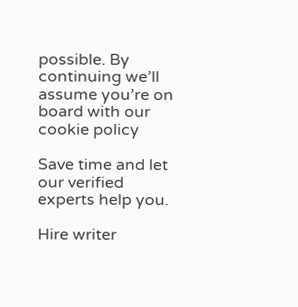possible. By continuing we’ll assume you’re on board with our cookie policy

Save time and let our verified experts help you.

Hire writer